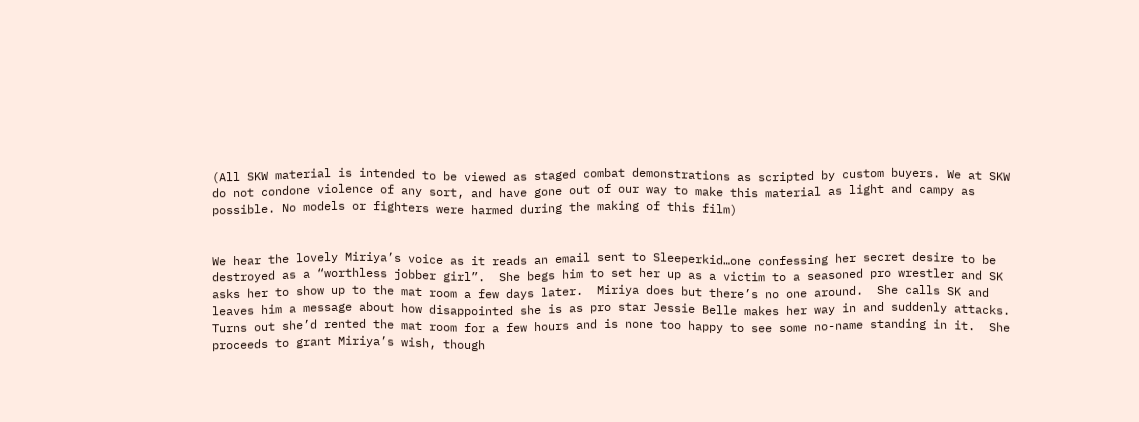(All SKW material is intended to be viewed as staged combat demonstrations as scripted by custom buyers. We at SKW do not condone violence of any sort, and have gone out of our way to make this material as light and campy as possible. No models or fighters were harmed during the making of this film)


We hear the lovely Miriya’s voice as it reads an email sent to Sleeperkid…one confessing her secret desire to be destroyed as a “worthless jobber girl”.  She begs him to set her up as a victim to a seasoned pro wrestler and SK asks her to show up to the mat room a few days later.  Miriya does but there’s no one around.  She calls SK and leaves him a message about how disappointed she is as pro star Jessie Belle makes her way in and suddenly attacks.  Turns out she’d rented the mat room for a few hours and is none too happy to see some no-name standing in it.  She proceeds to grant Miriya’s wish, though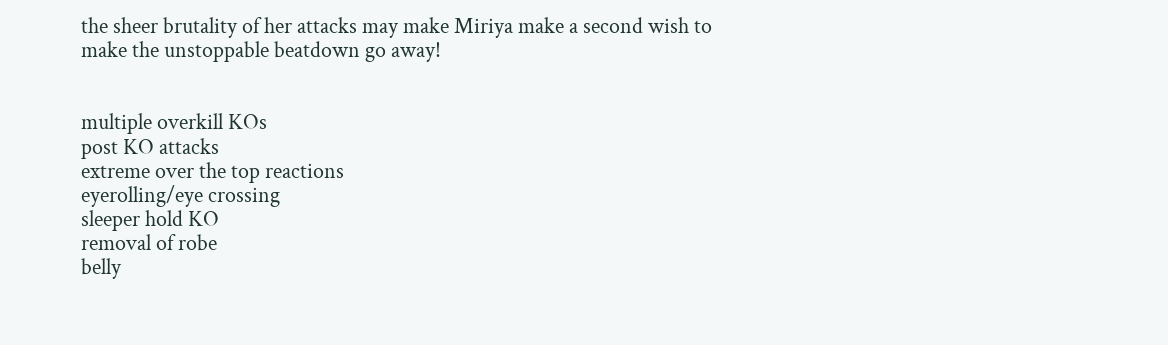the sheer brutality of her attacks may make Miriya make a second wish to make the unstoppable beatdown go away!


multiple overkill KOs
post KO attacks
extreme over the top reactions
eyerolling/eye crossing
sleeper hold KO
removal of robe
belly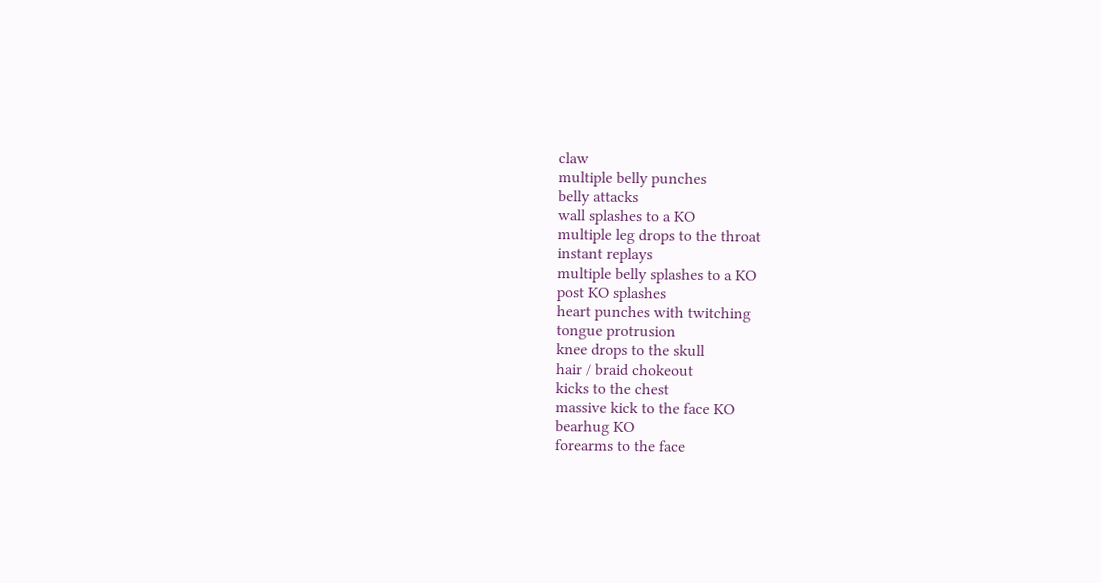claw
multiple belly punches
belly attacks
wall splashes to a KO
multiple leg drops to the throat
instant replays
multiple belly splashes to a KO
post KO splashes
heart punches with twitching
tongue protrusion
knee drops to the skull
hair / braid chokeout
kicks to the chest
massive kick to the face KO
bearhug KO
forearms to the face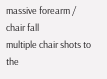massive forearm / chair fall
multiple chair shots to the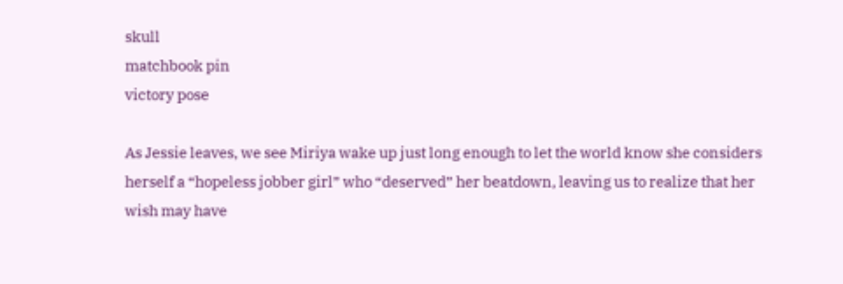skull
matchbook pin
victory pose

As Jessie leaves, we see Miriya wake up just long enough to let the world know she considers herself a “hopeless jobber girl” who “deserved” her beatdown, leaving us to realize that her wish may have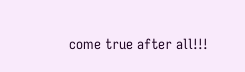come true after all!!!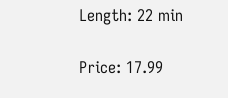Length: 22 min

Price: 17.99